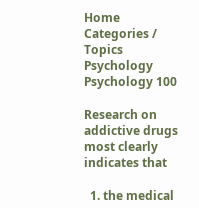Home    Categories / Topics    Psychology   Psychology 100

Research on addictive drugs most clearly indicates that

  1. the medical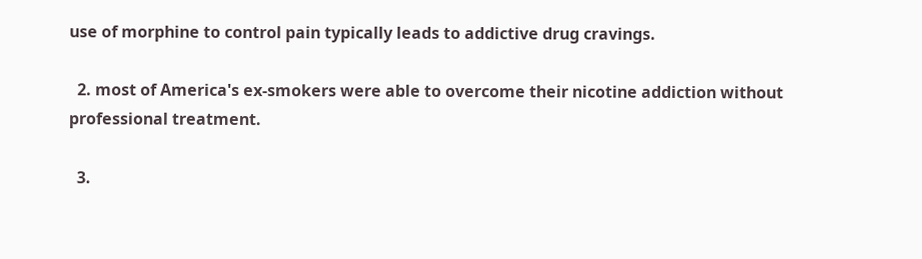use of morphine to control pain typically leads to addictive drug cravings.

  2. most of America's ex-smokers were able to overcome their nicotine addiction without professional treatment.

  3.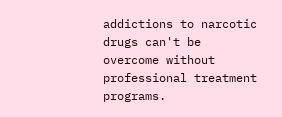addictions to narcotic drugs can't be overcome without professional treatment programs.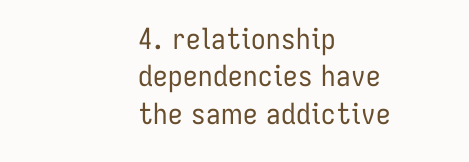4. relationship dependencies have the same addictive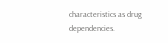characteristics as drug dependencies.